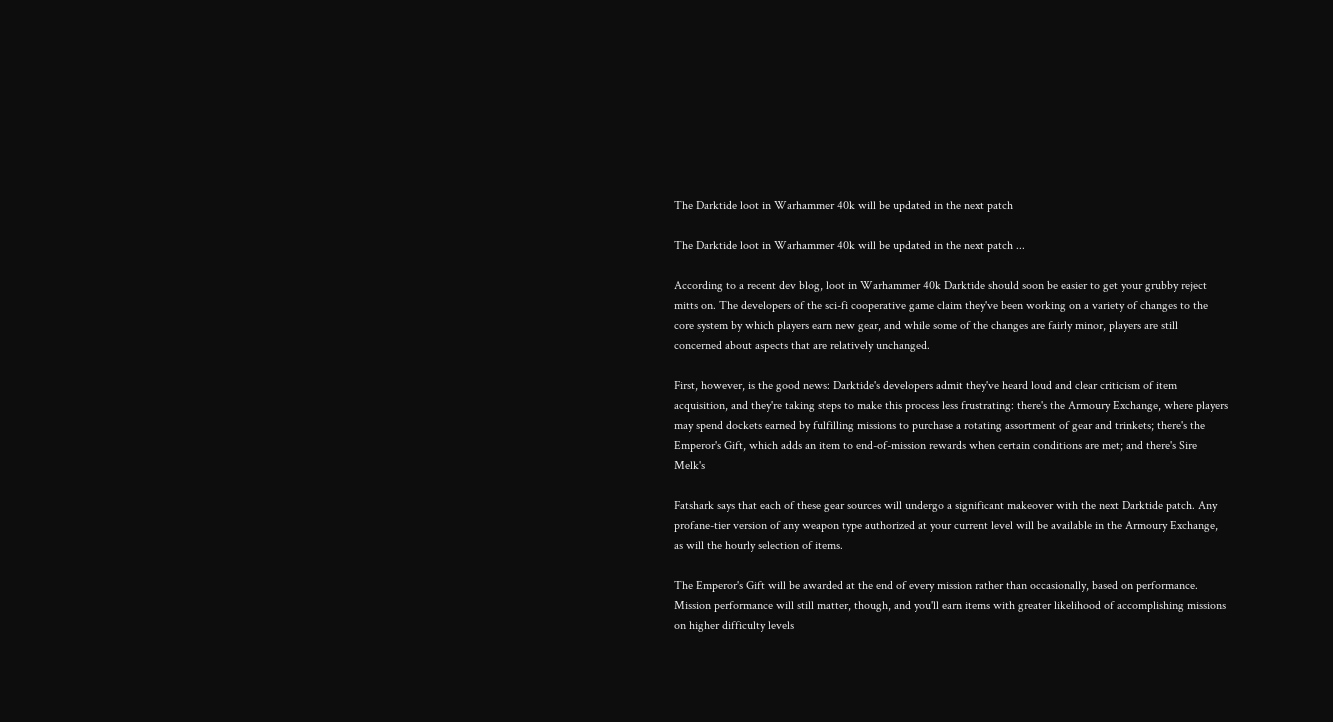The Darktide loot in Warhammer 40k will be updated in the next patch

The Darktide loot in Warhammer 40k will be updated in the next patch ...

According to a recent dev blog, loot in Warhammer 40k Darktide should soon be easier to get your grubby reject mitts on. The developers of the sci-fi cooperative game claim they've been working on a variety of changes to the core system by which players earn new gear, and while some of the changes are fairly minor, players are still concerned about aspects that are relatively unchanged.

First, however, is the good news: Darktide's developers admit they've heard loud and clear criticism of item acquisition, and they're taking steps to make this process less frustrating: there's the Armoury Exchange, where players may spend dockets earned by fulfilling missions to purchase a rotating assortment of gear and trinkets; there's the Emperor's Gift, which adds an item to end-of-mission rewards when certain conditions are met; and there's Sire Melk's

Fatshark says that each of these gear sources will undergo a significant makeover with the next Darktide patch. Any profane-tier version of any weapon type authorized at your current level will be available in the Armoury Exchange, as will the hourly selection of items.

The Emperor's Gift will be awarded at the end of every mission rather than occasionally, based on performance. Mission performance will still matter, though, and you'll earn items with greater likelihood of accomplishing missions on higher difficulty levels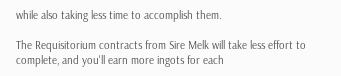while also taking less time to accomplish them.

The Requisitorium contracts from Sire Melk will take less effort to complete, and you'll earn more ingots for each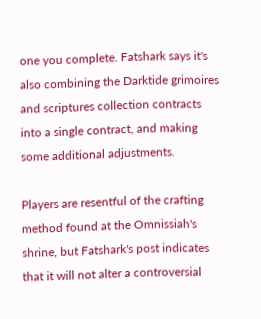one you complete. Fatshark says it's also combining the Darktide grimoires and scriptures collection contracts into a single contract, and making some additional adjustments.

Players are resentful of the crafting method found at the Omnissiah's shrine, but Fatshark's post indicates that it will not alter a controversial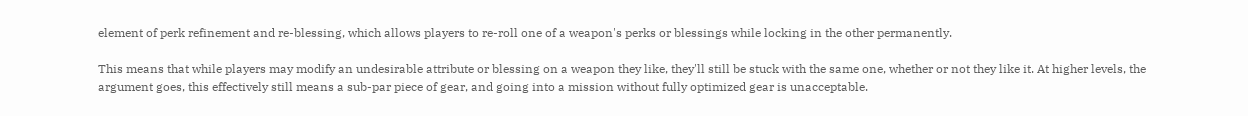element of perk refinement and re-blessing, which allows players to re-roll one of a weapon's perks or blessings while locking in the other permanently.

This means that while players may modify an undesirable attribute or blessing on a weapon they like, they'll still be stuck with the same one, whether or not they like it. At higher levels, the argument goes, this effectively still means a sub-par piece of gear, and going into a mission without fully optimized gear is unacceptable.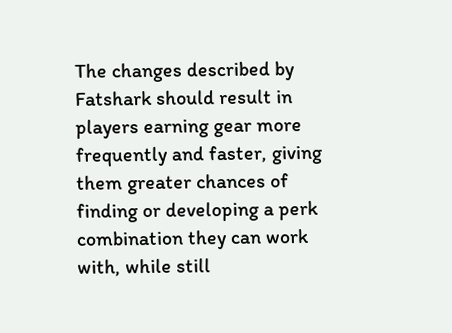The changes described by Fatshark should result in players earning gear more frequently and faster, giving them greater chances of finding or developing a perk combination they can work with, while still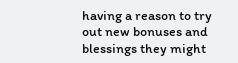having a reason to try out new bonuses and blessings they might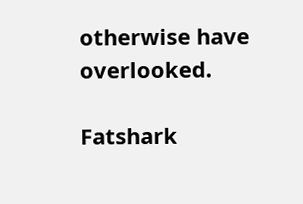otherwise have overlooked.

Fatshark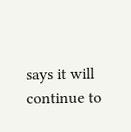says it will continue to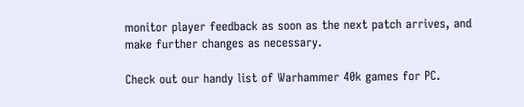monitor player feedback as soon as the next patch arrives, and make further changes as necessary.

Check out our handy list of Warhammer 40k games for PC.